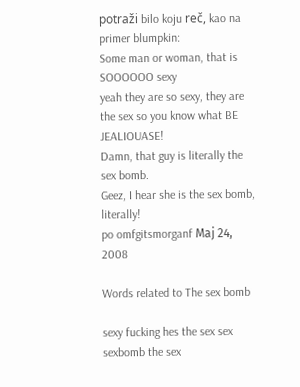potraži bilo koju reč, kao na primer blumpkin:
Some man or woman, that is SOOOOOO sexy
yeah they are so sexy, they are the sex so you know what BE JEALIOUASE!
Damn, that guy is literally the sex bomb.
Geez, I hear she is the sex bomb, literally!
po omfgitsmorganf Мај 24, 2008

Words related to The sex bomb

sexy fucking hes the sex sex sexbomb the sex